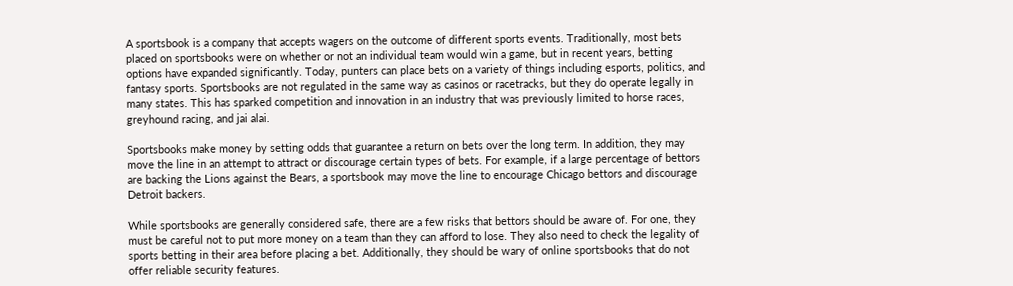A sportsbook is a company that accepts wagers on the outcome of different sports events. Traditionally, most bets placed on sportsbooks were on whether or not an individual team would win a game, but in recent years, betting options have expanded significantly. Today, punters can place bets on a variety of things including esports, politics, and fantasy sports. Sportsbooks are not regulated in the same way as casinos or racetracks, but they do operate legally in many states. This has sparked competition and innovation in an industry that was previously limited to horse races, greyhound racing, and jai alai.

Sportsbooks make money by setting odds that guarantee a return on bets over the long term. In addition, they may move the line in an attempt to attract or discourage certain types of bets. For example, if a large percentage of bettors are backing the Lions against the Bears, a sportsbook may move the line to encourage Chicago bettors and discourage Detroit backers.

While sportsbooks are generally considered safe, there are a few risks that bettors should be aware of. For one, they must be careful not to put more money on a team than they can afford to lose. They also need to check the legality of sports betting in their area before placing a bet. Additionally, they should be wary of online sportsbooks that do not offer reliable security features.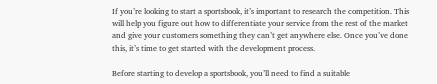If you’re looking to start a sportsbook, it’s important to research the competition. This will help you figure out how to differentiate your service from the rest of the market and give your customers something they can’t get anywhere else. Once you’ve done this, it’s time to get started with the development process.

Before starting to develop a sportsbook, you’ll need to find a suitable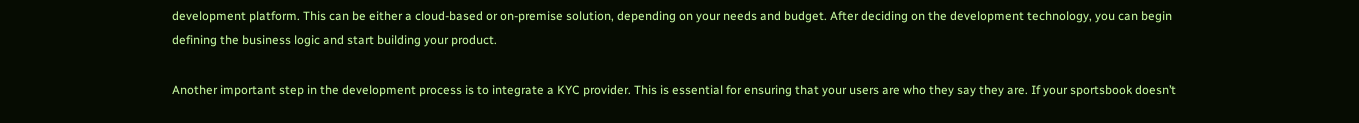development platform. This can be either a cloud-based or on-premise solution, depending on your needs and budget. After deciding on the development technology, you can begin defining the business logic and start building your product.

Another important step in the development process is to integrate a KYC provider. This is essential for ensuring that your users are who they say they are. If your sportsbook doesn’t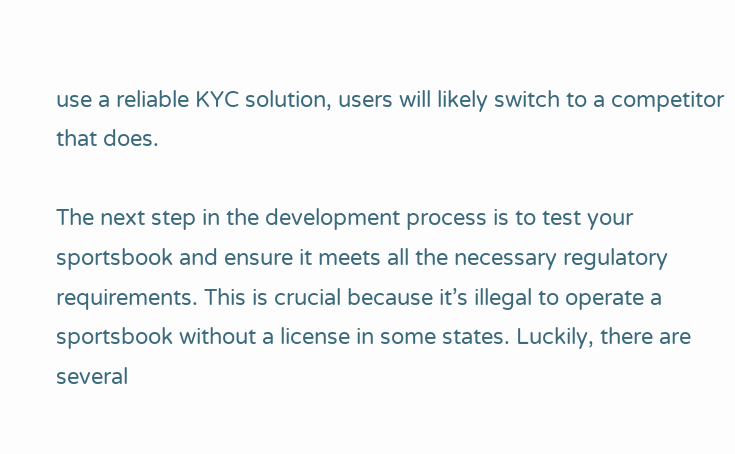use a reliable KYC solution, users will likely switch to a competitor that does.

The next step in the development process is to test your sportsbook and ensure it meets all the necessary regulatory requirements. This is crucial because it’s illegal to operate a sportsbook without a license in some states. Luckily, there are several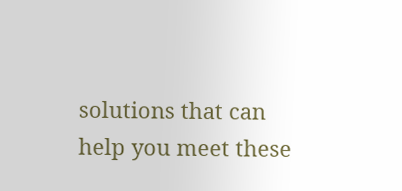solutions that can help you meet these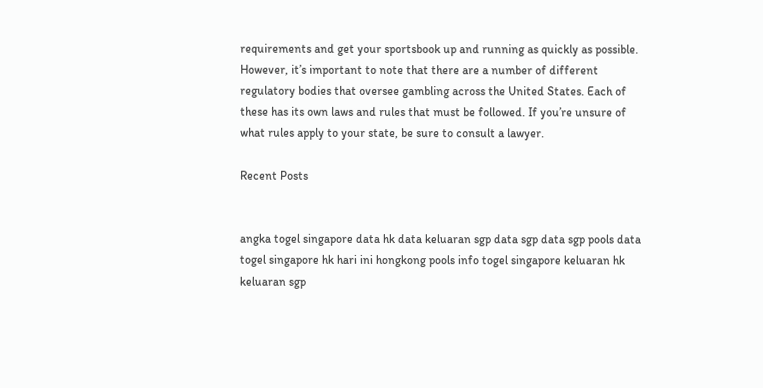requirements and get your sportsbook up and running as quickly as possible. However, it’s important to note that there are a number of different regulatory bodies that oversee gambling across the United States. Each of these has its own laws and rules that must be followed. If you’re unsure of what rules apply to your state, be sure to consult a lawyer.

Recent Posts


angka togel singapore data hk data keluaran sgp data sgp data sgp pools data togel singapore hk hari ini hongkong pools info togel singapore keluaran hk keluaran sgp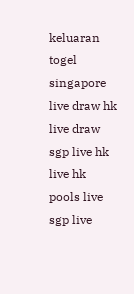keluaran togel singapore live draw hk live draw sgp live hk live hk pools live sgp live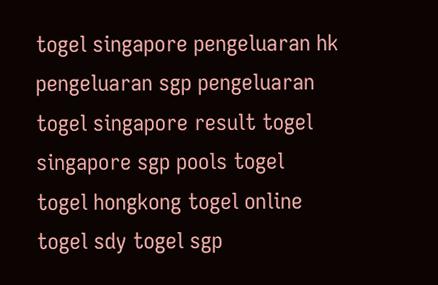togel singapore pengeluaran hk pengeluaran sgp pengeluaran togel singapore result togel singapore sgp pools togel togel hongkong togel online togel sdy togel sgp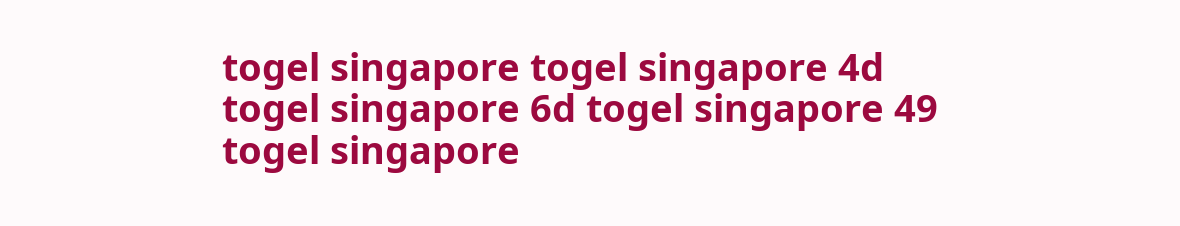togel singapore togel singapore 4d togel singapore 6d togel singapore 49 togel singapore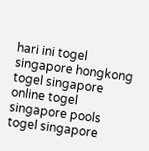hari ini togel singapore hongkong togel singapore online togel singapore pools togel singapore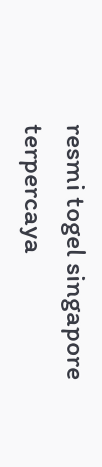resmi togel singapore terpercaya